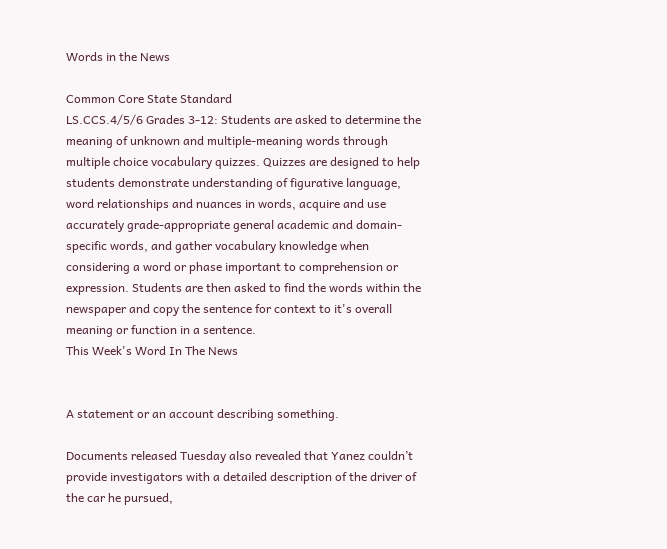Words in the News

Common Core State Standard
LS.CCS.4/5/6 Grades 3-12: Students are asked to determine the meaning of unknown and multiple-meaning words through multiple choice vocabulary quizzes. Quizzes are designed to help students demonstrate understanding of figurative language, word relationships and nuances in words, acquire and use accurately grade-appropriate general academic and domain-specific words, and gather vocabulary knowledge when considering a word or phase important to comprehension or expression. Students are then asked to find the words within the newspaper and copy the sentence for context to it's overall meaning or function in a sentence.
This Week's Word In The News


A statement or an account describing something.

Documents released Tuesday also revealed that Yanez couldn’t provide investigators with a detailed description of the driver of the car he pursued,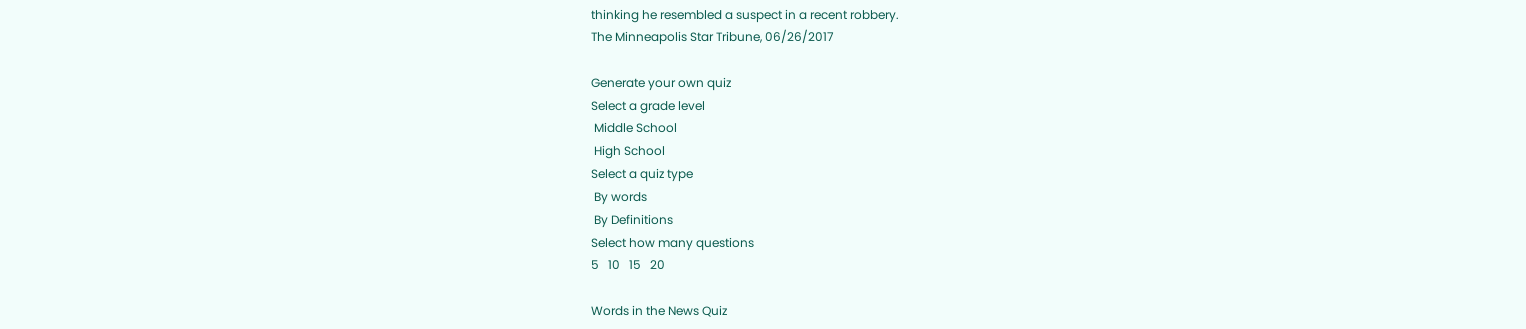thinking he resembled a suspect in a recent robbery.
The Minneapolis Star Tribune, 06/26/2017

Generate your own quiz
Select a grade level
 Middle School
 High School
Select a quiz type
 By words
 By Definitions
Select how many questions
5   10   15   20

Words in the News Quiz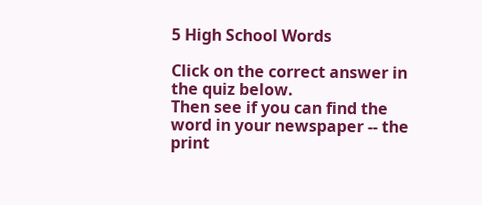5 High School Words

Click on the correct answer in the quiz below.
Then see if you can find the word in your newspaper -- the print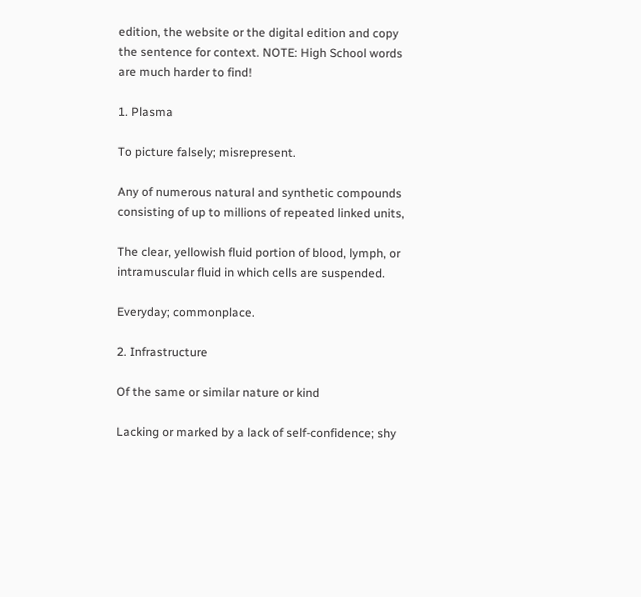edition, the website or the digital edition and copy the sentence for context. NOTE: High School words are much harder to find!

1. Plasma

To picture falsely; misrepresent.

Any of numerous natural and synthetic compounds consisting of up to millions of repeated linked units,

The clear, yellowish fluid portion of blood, lymph, or intramuscular fluid in which cells are suspended.

Everyday; commonplace.

2. Infrastructure

Of the same or similar nature or kind

Lacking or marked by a lack of self-confidence; shy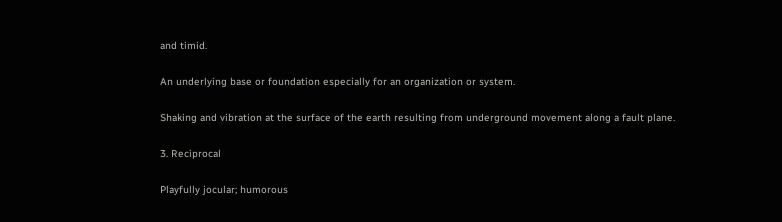and timid.

An underlying base or foundation especially for an organization or system.

Shaking and vibration at the surface of the earth resulting from underground movement along a fault plane.

3. Reciprocal

Playfully jocular; humorous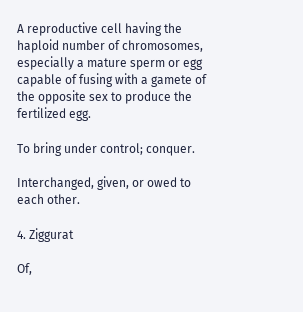A reproductive cell having the haploid number of chromosomes, especially a mature sperm or egg capable of fusing with a gamete of the opposite sex to produce the fertilized egg.

To bring under control; conquer.

Interchanged, given, or owed to each other.

4. Ziggurat

Of,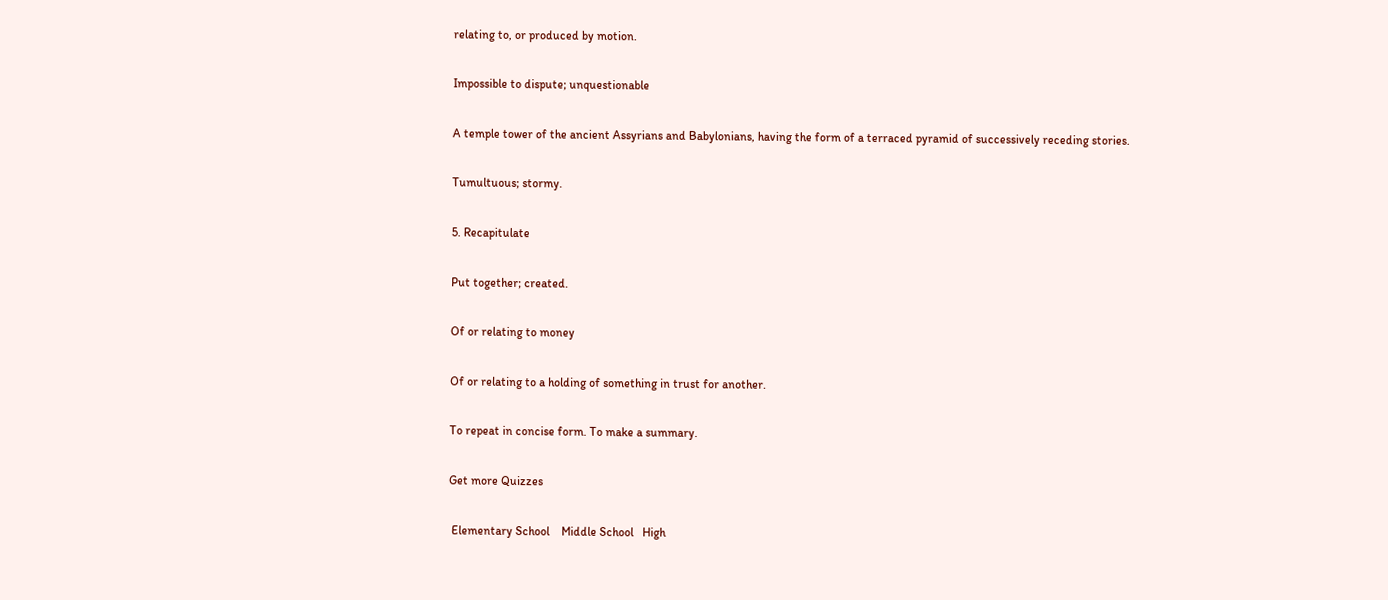relating to, or produced by motion.

Impossible to dispute; unquestionable

A temple tower of the ancient Assyrians and Babylonians, having the form of a terraced pyramid of successively receding stories.

Tumultuous; stormy.

5. Recapitulate

Put together; created.

Of or relating to money

Of or relating to a holding of something in trust for another.

To repeat in concise form. To make a summary.

Get more Quizzes

 Elementary School    Middle School   High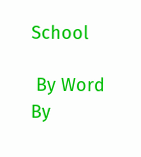School

 By Word     By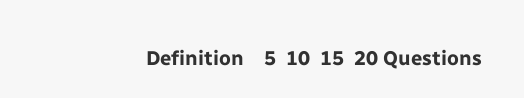Definition    5  10  15  20 Questions